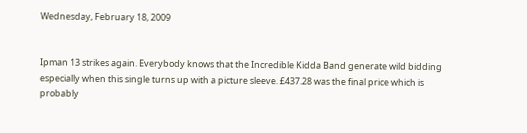Wednesday, February 18, 2009


Ipman 13 strikes again. Everybody knows that the Incredible Kidda Band generate wild bidding especially when this single turns up with a picture sleeve. £437.28 was the final price which is probably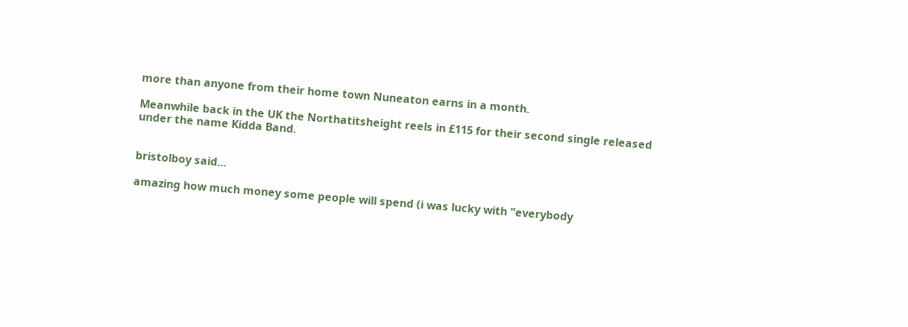more than anyone from their home town Nuneaton earns in a month.

Meanwhile back in the UK the Northatitsheight reels in £115 for their second single released under the name Kidda Band.


bristolboy said...

amazing how much money some people will spend (i was lucky with "everybody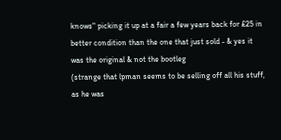knows" picking it up at a fair a few years back for £25 in better condition than the one that just sold - & yes it was the original & not the bootleg
(strange that lpman seems to be selling off all his stuff, as he was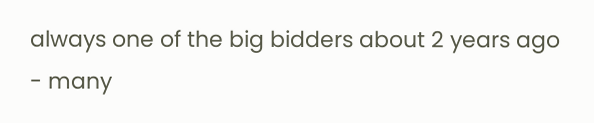always one of the big bidders about 2 years ago - many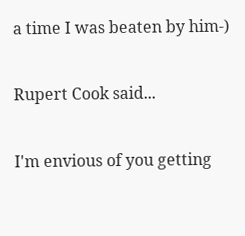a time I was beaten by him-)

Rupert Cook said...

I'm envious of you getting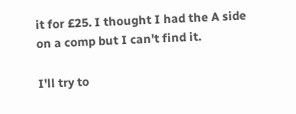it for £25. I thought I had the A side on a comp but I can't find it.

I'll try to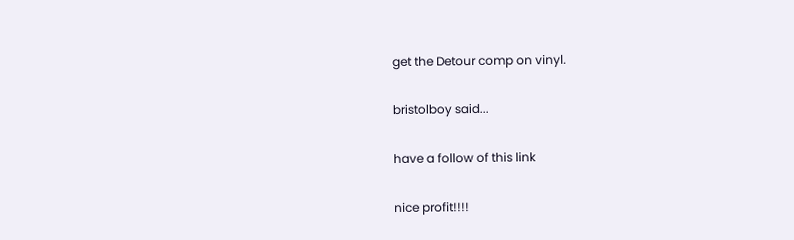get the Detour comp on vinyl.

bristolboy said...

have a follow of this link

nice profit!!!!